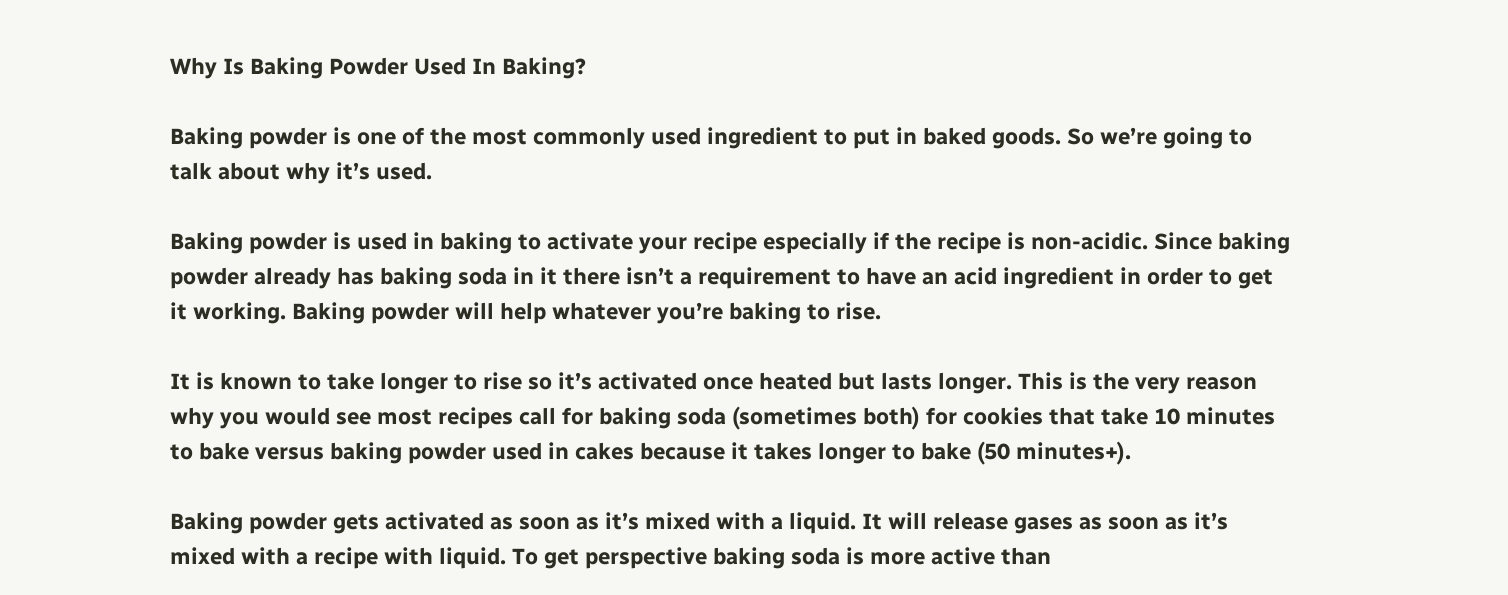Why Is Baking Powder Used In Baking?

Baking powder is one of the most commonly used ingredient to put in baked goods. So we’re going to talk about why it’s used.

Baking powder is used in baking to activate your recipe especially if the recipe is non-acidic. Since baking powder already has baking soda in it there isn’t a requirement to have an acid ingredient in order to get it working. Baking powder will help whatever you’re baking to rise.

It is known to take longer to rise so it’s activated once heated but lasts longer. This is the very reason why you would see most recipes call for baking soda (sometimes both) for cookies that take 10 minutes to bake versus baking powder used in cakes because it takes longer to bake (50 minutes+).

Baking powder gets activated as soon as it’s mixed with a liquid. It will release gases as soon as it’s mixed with a recipe with liquid. To get perspective baking soda is more active than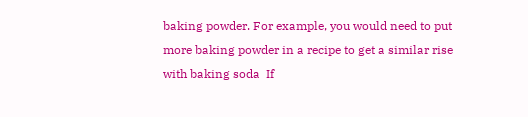baking powder. For example, you would need to put more baking powder in a recipe to get a similar rise with baking soda  If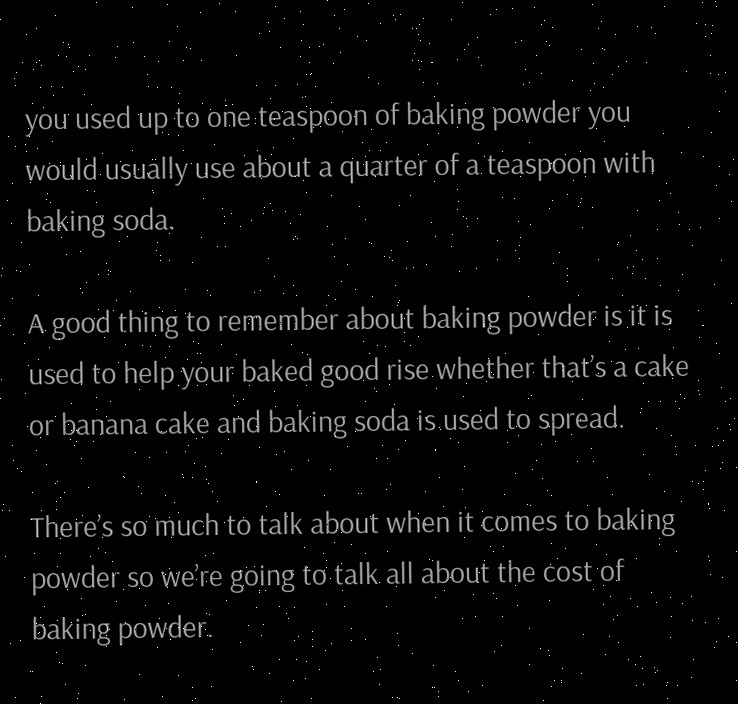you used up to one teaspoon of baking powder you would usually use about a quarter of a teaspoon with baking soda.

A good thing to remember about baking powder is it is used to help your baked good rise whether that’s a cake or banana cake and baking soda is used to spread.

There’s so much to talk about when it comes to baking powder so we’re going to talk all about the cost of baking powder.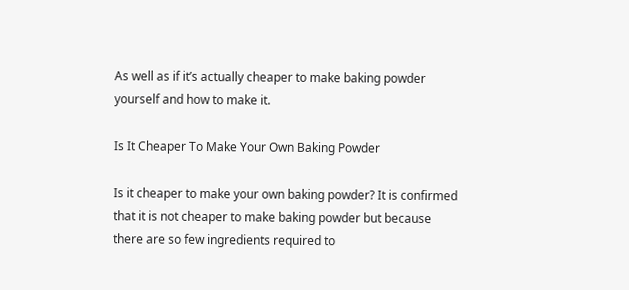As well as if it’s actually cheaper to make baking powder yourself and how to make it.

Is It Cheaper To Make Your Own Baking Powder

Is it cheaper to make your own baking powder? It is confirmed that it is not cheaper to make baking powder but because there are so few ingredients required to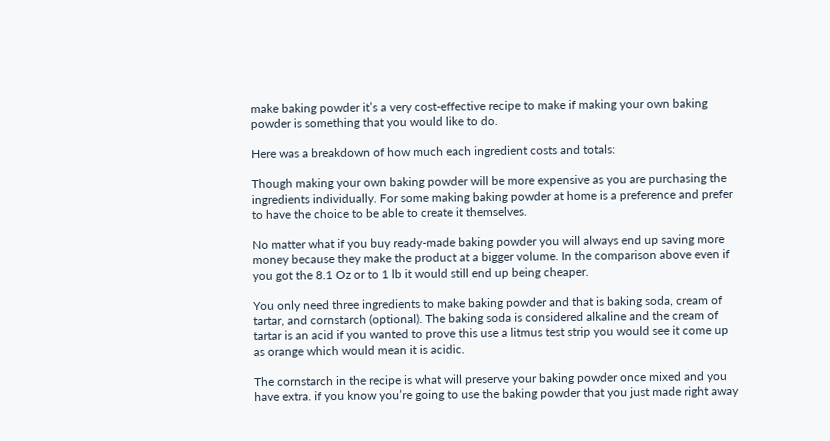make baking powder it’s a very cost-effective recipe to make if making your own baking powder is something that you would like to do.

Here was a breakdown of how much each ingredient costs and totals:

Though making your own baking powder will be more expensive as you are purchasing the ingredients individually. For some making baking powder at home is a preference and prefer to have the choice to be able to create it themselves.

No matter what if you buy ready-made baking powder you will always end up saving more money because they make the product at a bigger volume. In the comparison above even if you got the 8.1 Oz or to 1 lb it would still end up being cheaper.

You only need three ingredients to make baking powder and that is baking soda, cream of tartar, and cornstarch (optional). The baking soda is considered alkaline and the cream of tartar is an acid if you wanted to prove this use a litmus test strip you would see it come up as orange which would mean it is acidic.

The cornstarch in the recipe is what will preserve your baking powder once mixed and you have extra. if you know you’re going to use the baking powder that you just made right away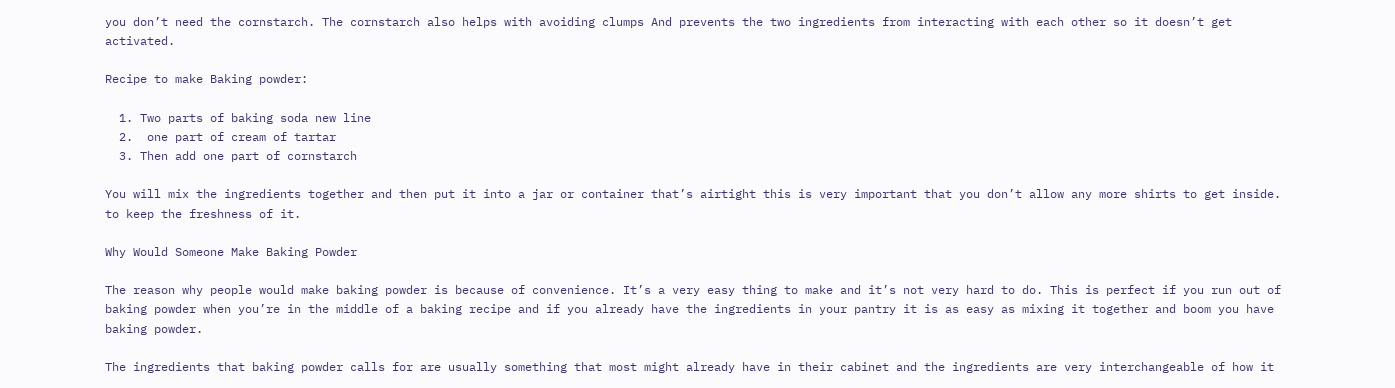you don’t need the cornstarch. The cornstarch also helps with avoiding clumps And prevents the two ingredients from interacting with each other so it doesn’t get activated.

Recipe to make Baking powder:

  1. Two parts of baking soda new line
  2.  one part of cream of tartar
  3. Then add one part of cornstarch

You will mix the ingredients together and then put it into a jar or container that’s airtight this is very important that you don’t allow any more shirts to get inside. to keep the freshness of it.

Why Would Someone Make Baking Powder

The reason why people would make baking powder is because of convenience. It’s a very easy thing to make and it’s not very hard to do. This is perfect if you run out of baking powder when you’re in the middle of a baking recipe and if you already have the ingredients in your pantry it is as easy as mixing it together and boom you have baking powder.

The ingredients that baking powder calls for are usually something that most might already have in their cabinet and the ingredients are very interchangeable of how it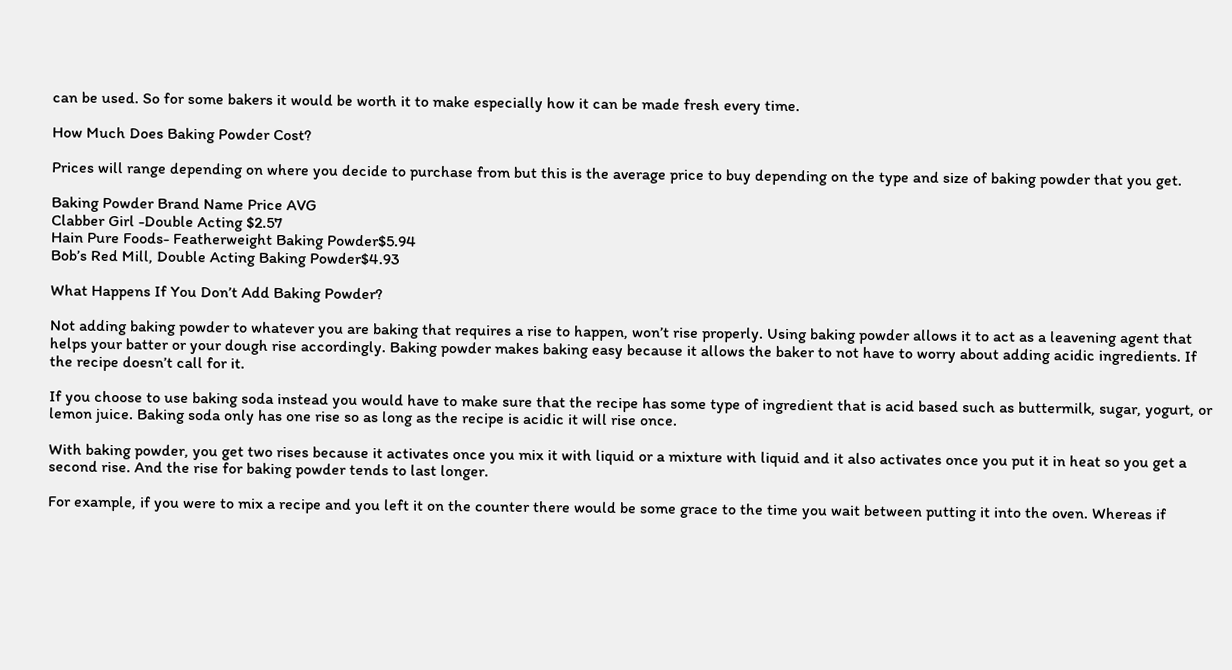can be used. So for some bakers it would be worth it to make especially how it can be made fresh every time.

How Much Does Baking Powder Cost?

Prices will range depending on where you decide to purchase from but this is the average price to buy depending on the type and size of baking powder that you get.

Baking Powder Brand Name Price AVG
Clabber Girl -Double Acting $2.57
Hain Pure Foods- Featherweight Baking Powder$5.94
Bob’s Red Mill, Double Acting Baking Powder$4.93

What Happens If You Don’t Add Baking Powder?

Not adding baking powder to whatever you are baking that requires a rise to happen, won’t rise properly. Using baking powder allows it to act as a leavening agent that helps your batter or your dough rise accordingly. Baking powder makes baking easy because it allows the baker to not have to worry about adding acidic ingredients. If the recipe doesn’t call for it.

If you choose to use baking soda instead you would have to make sure that the recipe has some type of ingredient that is acid based such as buttermilk, sugar, yogurt, or lemon juice. Baking soda only has one rise so as long as the recipe is acidic it will rise once.

With baking powder, you get two rises because it activates once you mix it with liquid or a mixture with liquid and it also activates once you put it in heat so you get a second rise. And the rise for baking powder tends to last longer.

For example, if you were to mix a recipe and you left it on the counter there would be some grace to the time you wait between putting it into the oven. Whereas if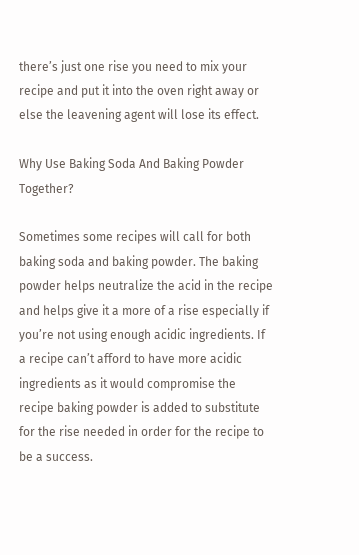there’s just one rise you need to mix your recipe and put it into the oven right away or else the leavening agent will lose its effect.

Why Use Baking Soda And Baking Powder Together?

Sometimes some recipes will call for both baking soda and baking powder. The baking powder helps neutralize the acid in the recipe and helps give it a more of a rise especially if you’re not using enough acidic ingredients. If a recipe can’t afford to have more acidic ingredients as it would compromise the recipe baking powder is added to substitute for the rise needed in order for the recipe to be a success.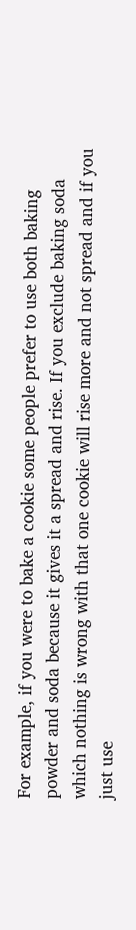For example, if you were to bake a cookie some people prefer to use both baking powder and soda because it gives it a spread and rise. If you exclude baking soda which nothing is wrong with that one cookie will rise more and not spread and if you just use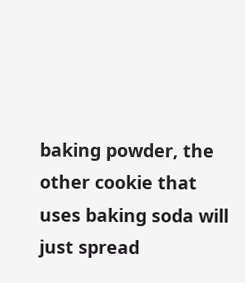baking powder, the other cookie that uses baking soda will just spread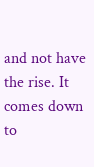and not have the rise. It comes down to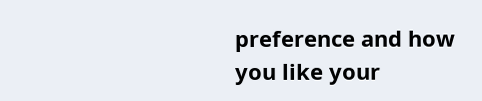preference and how you like your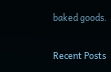baked goods.

Recent Posts